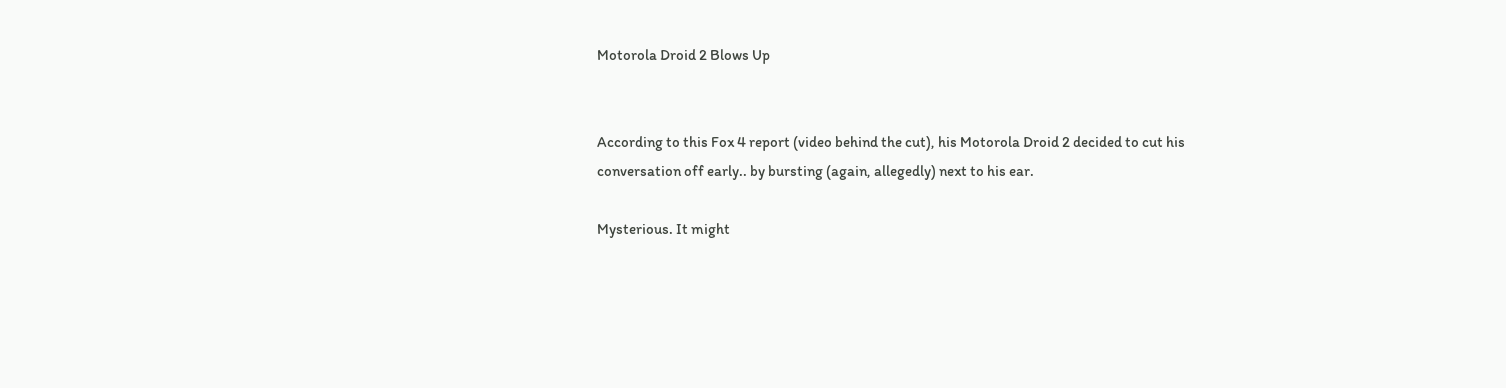Motorola Droid 2 Blows Up


According to this Fox 4 report (video behind the cut), his Motorola Droid 2 decided to cut his conversation off early.. by bursting (again, allegedly) next to his ear.

Mysterious. It might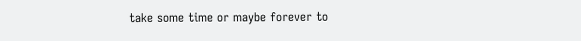take some time or maybe forever to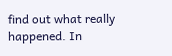find out what really happened. In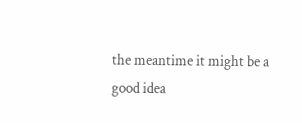the meantime it might be a good idea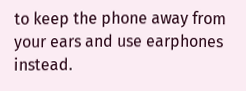to keep the phone away from your ears and use earphones instead.